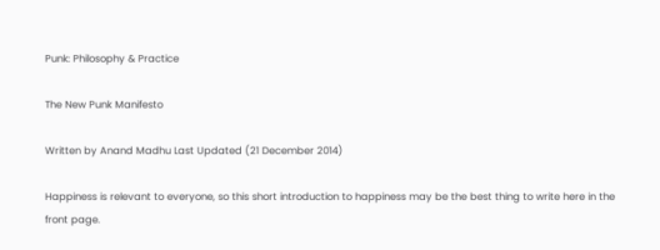Punk: Philosophy & Practice

The New Punk Manifesto

Written by Anand Madhu Last Updated (21 December 2014)

Happiness is relevant to everyone, so this short introduction to happiness may be the best thing to write here in the front page.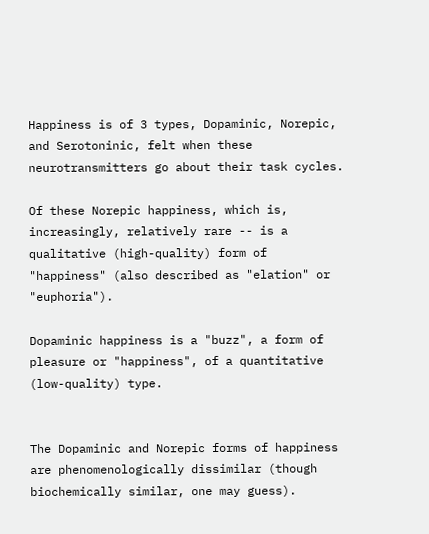Happiness is of 3 types, Dopaminic, Norepic, and Serotoninic, felt when these neurotransmitters go about their task cycles.

Of these Norepic happiness, which is, increasingly, relatively rare -- is a qualitative (high-quality) form of "happiness" (also described as "elation" or "euphoria").

Dopaminic happiness is a "buzz", a form of pleasure or "happiness", of a quantitative (low-quality) type.


The Dopaminic and Norepic forms of happiness are phenomenologically dissimilar (though biochemically similar, one may guess).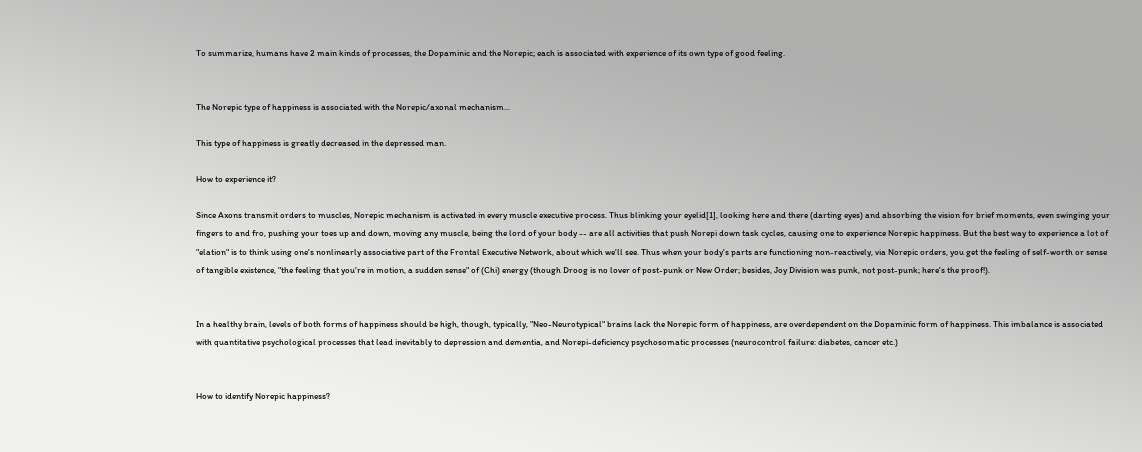To summarize, humans have 2 main kinds of processes, the Dopaminic and the Norepic; each is associated with experience of its own type of good feeling.


The Norepic type of happiness is associated with the Norepic/axonal mechanism...

This type of happiness is greatly decreased in the depressed man.

How to experience it?

Since Axons transmit orders to muscles, Norepic mechanism is activated in every muscle executive process. Thus blinking your eyelid[1], looking here and there (darting eyes) and absorbing the vision for brief moments, even swinging your fingers to and fro, pushing your toes up and down, moving any muscle, being the lord of your body -- are all activities that push Norepi down task cycles, causing one to experience Norepic happiness. But the best way to experience a lot of "elation" is to think using one's nonlinearly associative part of the Frontal Executive Network, about which we'll see. Thus when your body's parts are functioning non-reactively, via Norepic orders, you get the feeling of self-worth or sense of tangible existence, "the feeling that you're in motion, a sudden sense" of (Chi) energy (though Droog is no lover of post-punk or New Order; besides, Joy Division was punk, not post-punk; here's the proof!).


In a healthy brain, levels of both forms of happiness should be high, though, typically, "Neo-Neurotypical" brains lack the Norepic form of happiness, are overdependent on the Dopaminic form of happiness. This imbalance is associated with quantitative psychological processes that lead inevitably to depression and dementia, and Norepi-deficiency psychosomatic processes (neurocontrol failure: diabetes, cancer etc.)


How to identify Norepic happiness?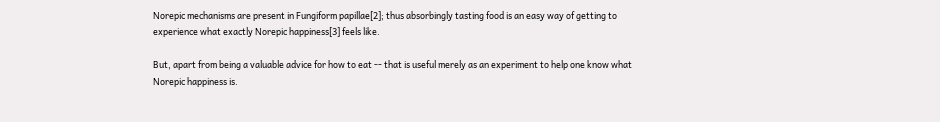Norepic mechanisms are present in Fungiform papillae[2]; thus absorbingly tasting food is an easy way of getting to experience what exactly Norepic happiness[3] feels like.

But, apart from being a valuable advice for how to eat -- that is useful merely as an experiment to help one know what Norepic happiness is.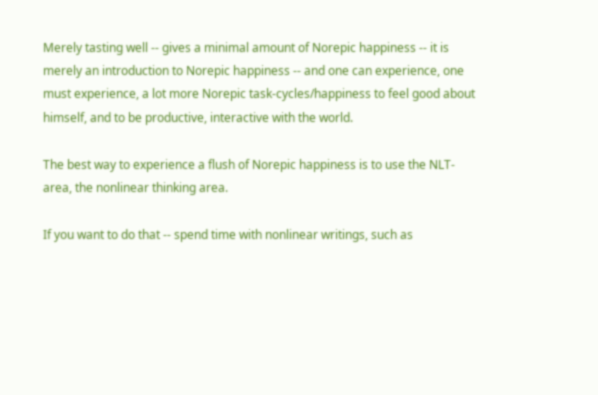Merely tasting well -- gives a minimal amount of Norepic happiness -- it is merely an introduction to Norepic happiness -- and one can experience, one must experience, a lot more Norepic task-cycles/happiness to feel good about himself, and to be productive, interactive with the world.

The best way to experience a flush of Norepic happiness is to use the NLT-area, the nonlinear thinking area.

If you want to do that -- spend time with nonlinear writings, such as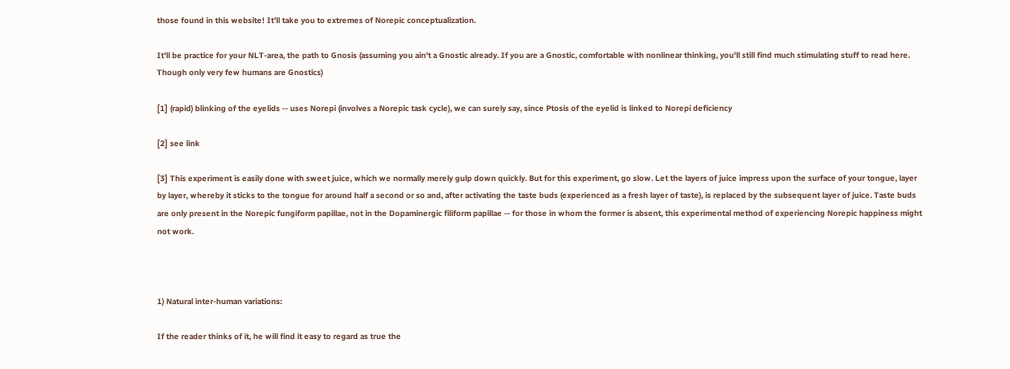those found in this website! It'll take you to extremes of Norepic conceptualization.

It'll be practice for your NLT-area, the path to Gnosis (assuming you ain't a Gnostic already. If you are a Gnostic, comfortable with nonlinear thinking, you'll still find much stimulating stuff to read here. Though only very few humans are Gnostics)

[1] (rapid) blinking of the eyelids -- uses Norepi (involves a Norepic task cycle), we can surely say, since Ptosis of the eyelid is linked to Norepi deficiency

[2] see link

[3] This experiment is easily done with sweet juice, which we normally merely gulp down quickly. But for this experiment, go slow. Let the layers of juice impress upon the surface of your tongue, layer by layer, whereby it sticks to the tongue for around half a second or so and, after activating the taste buds (experienced as a fresh layer of taste), is replaced by the subsequent layer of juice. Taste buds are only present in the Norepic fungiform papillae, not in the Dopaminergic filiform papillae -- for those in whom the former is absent, this experimental method of experiencing Norepic happiness might not work.



1) Natural inter-human variations:

If the reader thinks of it, he will find it easy to regard as true the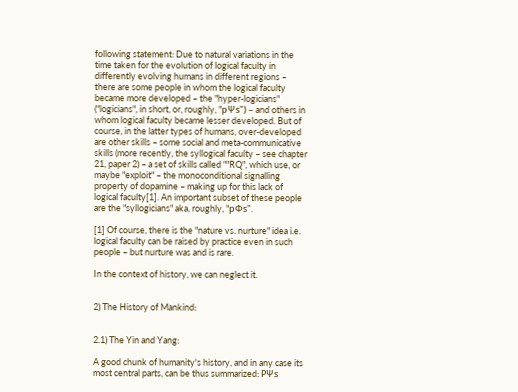following statement: Due to natural variations in the time taken for the evolution of logical faculty in differently evolving humans in different regions – there are some people in whom the logical faculty became more developed – the "hyper-logicians" ("logicians", in short, or, roughly, "pΨs") – and others in whom logical faculty became lesser developed. But of course, in the latter types of humans, over-developed are other skills – some social and meta-communicative skills (more recently, the syllogical faculty – see chapter 21, paper 2) – a set of skills called ""RQ", which use, or maybe "exploit" – the monoconditional signalling property of dopamine – making up for this lack of logical faculty[1]. An important subset of these people are the "syllogicians" aka, roughly, "pΦs".

[1] Of course, there is the "nature vs. nurture" idea i.e. logical faculty can be raised by practice even in such people – but nurture was and is rare.

In the context of history, we can neglect it.


2) The History of Mankind:


2.1) The Yin and Yang:

A good chunk of humanity's history, and in any case its most central parts, can be thus summarized: PΨs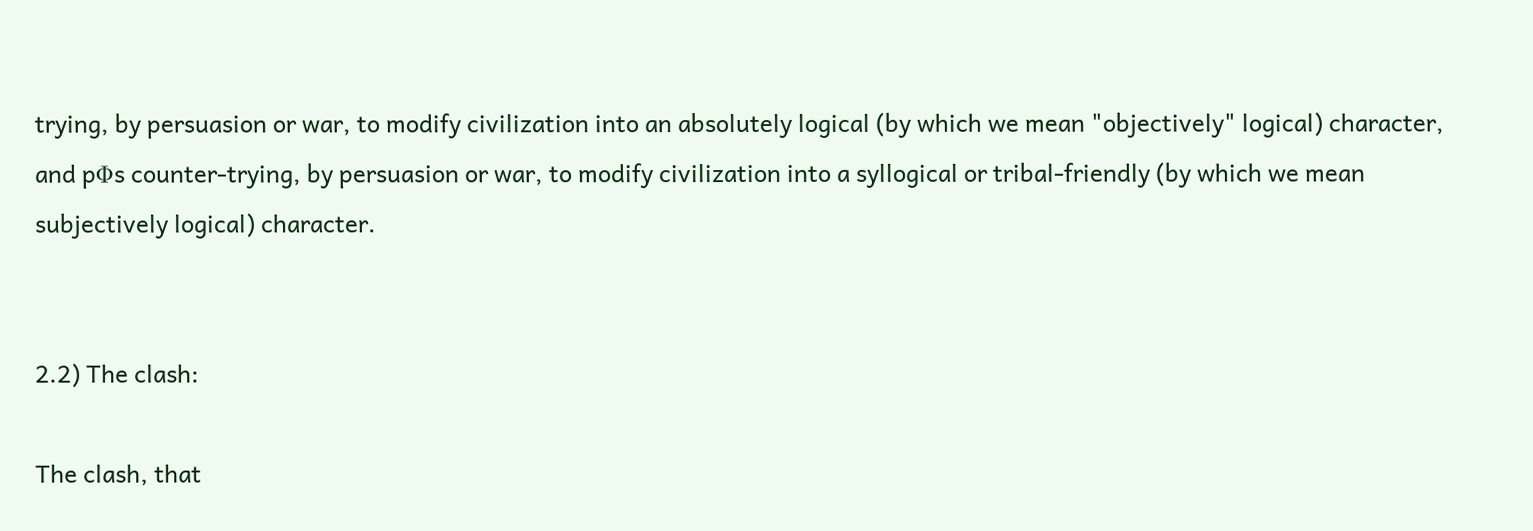trying, by persuasion or war, to modify civilization into an absolutely logical (by which we mean "objectively" logical) character, and pΦs counter-trying, by persuasion or war, to modify civilization into a syllogical or tribal-friendly (by which we mean subjectively logical) character.


2.2) The clash:

The clash, that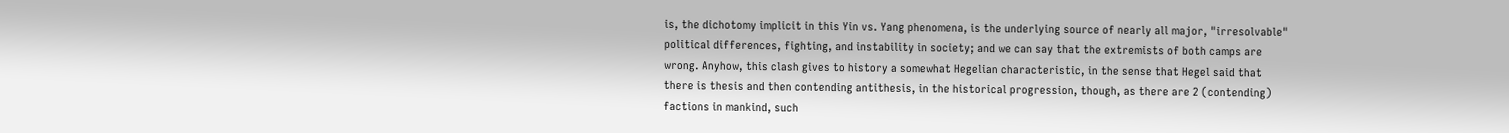is, the dichotomy implicit in this Yin vs. Yang phenomena, is the underlying source of nearly all major, "irresolvable" political differences, fighting, and instability in society; and we can say that the extremists of both camps are wrong. Anyhow, this clash gives to history a somewhat Hegelian characteristic, in the sense that Hegel said that there is thesis and then contending antithesis, in the historical progression, though, as there are 2 (contending) factions in mankind, such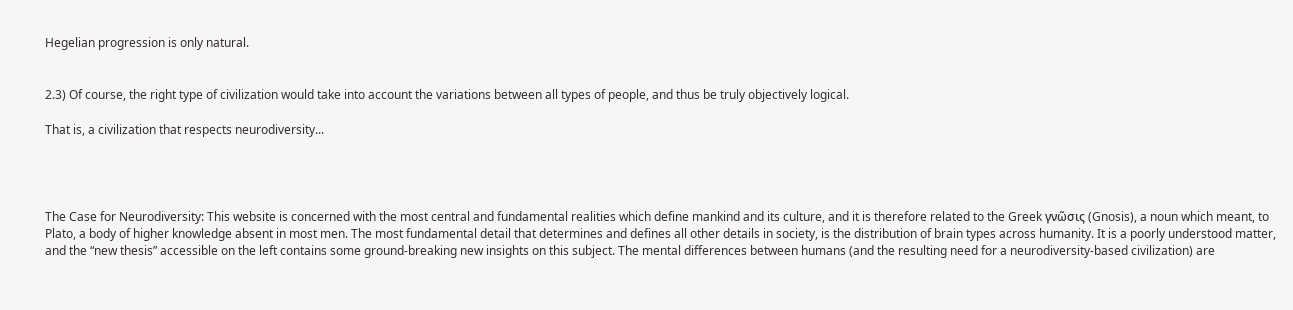Hegelian progression is only natural.


2.3) Of course, the right type of civilization would take into account the variations between all types of people, and thus be truly objectively logical.

That is, a civilization that respects neurodiversity...




The Case for Neurodiversity: This website is concerned with the most central and fundamental realities which define mankind and its culture, and it is therefore related to the Greek γνῶσις (Gnosis), a noun which meant, to Plato, a body of higher knowledge absent in most men. The most fundamental detail that determines and defines all other details in society, is the distribution of brain types across humanity. It is a poorly understood matter, and the “new thesis” accessible on the left contains some ground-breaking new insights on this subject. The mental differences between humans (and the resulting need for a neurodiversity-based civilization) are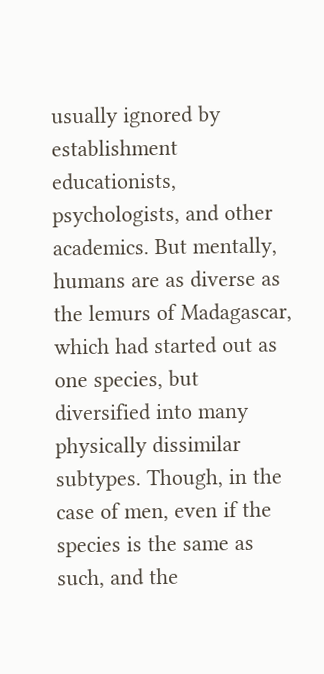usually ignored by establishment educationists, psychologists, and other academics. But mentally, humans are as diverse as the lemurs of Madagascar, which had started out as one species, but diversified into many physically dissimilar subtypes. Though, in the case of men, even if the species is the same as such, and the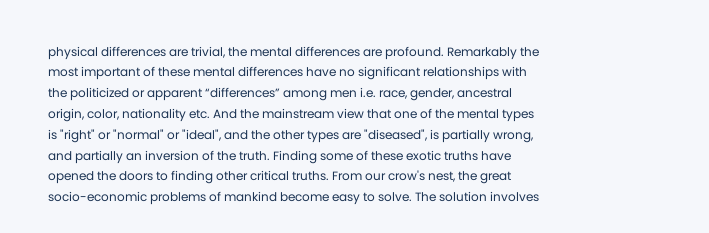physical differences are trivial, the mental differences are profound. Remarkably the most important of these mental differences have no significant relationships with the politicized or apparent “differences” among men i.e. race, gender, ancestral origin, color, nationality etc. And the mainstream view that one of the mental types is "right" or "normal" or "ideal", and the other types are "diseased", is partially wrong, and partially an inversion of the truth. Finding some of these exotic truths have opened the doors to finding other critical truths. From our crow's nest, the great socio-economic problems of mankind become easy to solve. The solution involves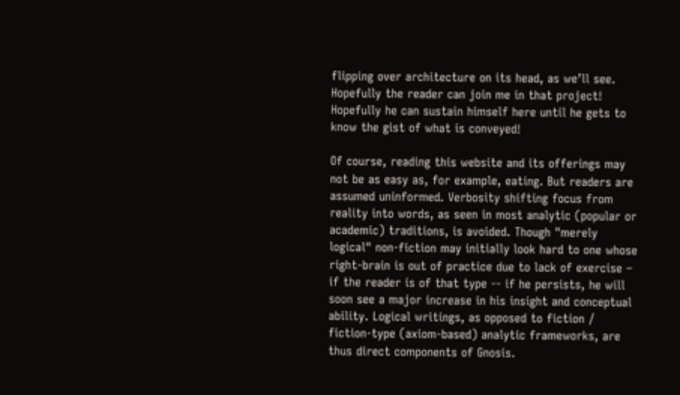flipping over architecture on its head, as we’ll see. Hopefully the reader can join me in that project! Hopefully he can sustain himself here until he gets to know the gist of what is conveyed!

Of course, reading this website and its offerings may not be as easy as, for example, eating. But readers are assumed uninformed. Verbosity shifting focus from reality into words, as seen in most analytic (popular or academic) traditions, is avoided. Though "merely logical" non-fiction may initially look hard to one whose right-brain is out of practice due to lack of exercise – if the reader is of that type -- if he persists, he will soon see a major increase in his insight and conceptual ability. Logical writings, as opposed to fiction / fiction-type (axiom-based) analytic frameworks, are thus direct components of Gnosis.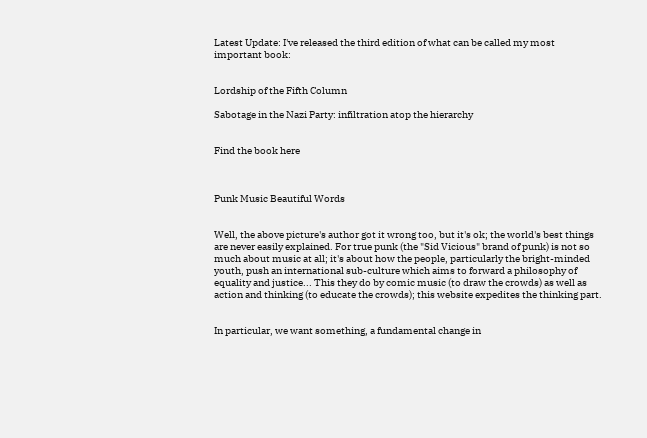Latest Update: I've released the third edition of what can be called my most important book:


Lordship of the Fifth Column

Sabotage in the Nazi Party: infiltration atop the hierarchy


Find the book here



Punk Music Beautiful Words


Well, the above picture's author got it wrong too, but it's ok; the world's best things are never easily explained. For true punk (the "Sid Vicious" brand of punk) is not so much about music at all; it's about how the people, particularly the bright-minded youth, push an international sub-culture which aims to forward a philosophy of equality and justice... This they do by comic music (to draw the crowds) as well as action and thinking (to educate the crowds); this website expedites the thinking part.


In particular, we want something, a fundamental change in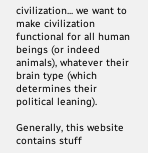civilization... we want to make civilization functional for all human beings (or indeed animals), whatever their brain type (which determines their political leaning).

Generally, this website contains stuff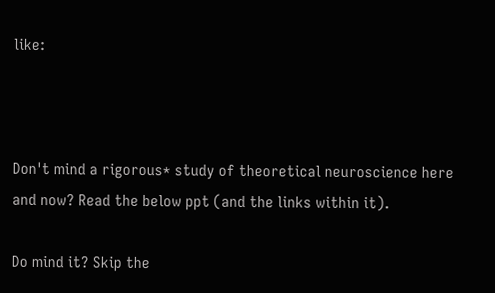like:



Don't mind a rigorous* study of theoretical neuroscience here and now? Read the below ppt (and the links within it).

Do mind it? Skip the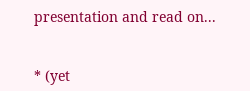presentation and read on...


* (yet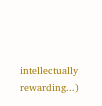intellectually rewarding...)